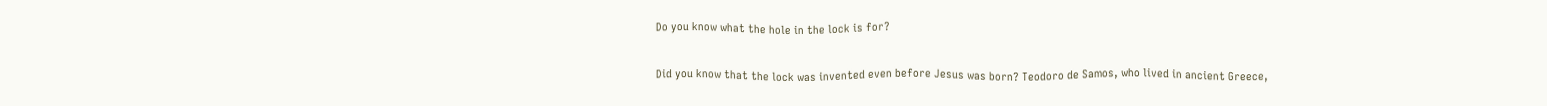Do you know what the hole in the lock is for?

Did you know that the lock was invented even before Jesus was born? Teodoro de Samos, who lived in ancient Greece,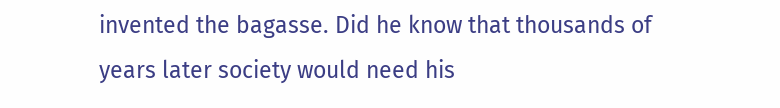invented the bagasse. Did he know that thousands of years later society would need his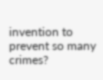invention to prevent so many crimes?